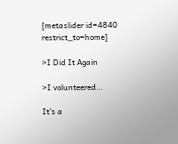[metaslider id=4840 restrict_to=home]

>I Did It Again

>I volunteered…

It’s a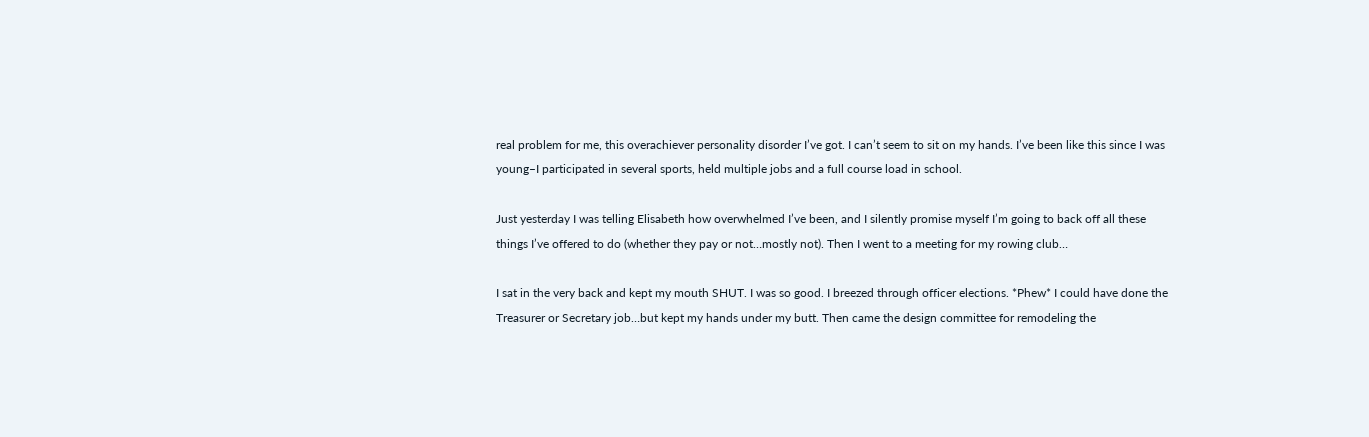real problem for me, this overachiever personality disorder I’ve got. I can’t seem to sit on my hands. I’ve been like this since I was young–I participated in several sports, held multiple jobs and a full course load in school.

Just yesterday I was telling Elisabeth how overwhelmed I’ve been, and I silently promise myself I’m going to back off all these things I’ve offered to do (whether they pay or not…mostly not). Then I went to a meeting for my rowing club…

I sat in the very back and kept my mouth SHUT. I was so good. I breezed through officer elections. *Phew* I could have done the Treasurer or Secretary job…but kept my hands under my butt. Then came the design committee for remodeling the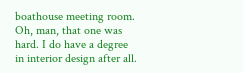boathouse meeting room. Oh, man, that one was hard. I do have a degree in interior design after all.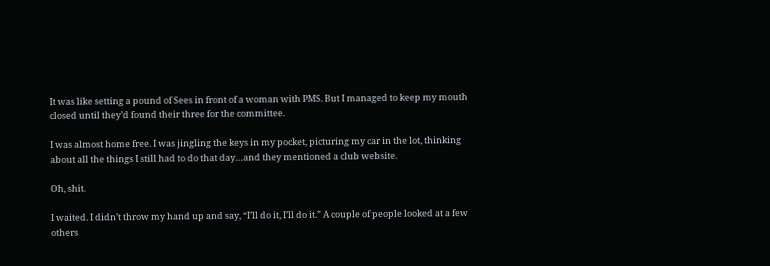It was like setting a pound of Sees in front of a woman with PMS. But I managed to keep my mouth closed until they’d found their three for the committee.

I was almost home free. I was jingling the keys in my pocket, picturing my car in the lot, thinking about all the things I still had to do that day…and they mentioned a club website.

Oh, shit.

I waited. I didn’t throw my hand up and say, “I’ll do it, I’ll do it.” A couple of people looked at a few others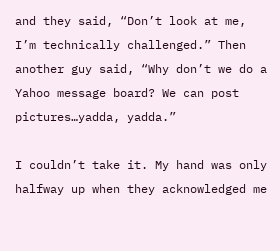and they said, “Don’t look at me, I’m technically challenged.” Then another guy said, “Why don’t we do a Yahoo message board? We can post pictures…yadda, yadda.”

I couldn’t take it. My hand was only halfway up when they acknowledged me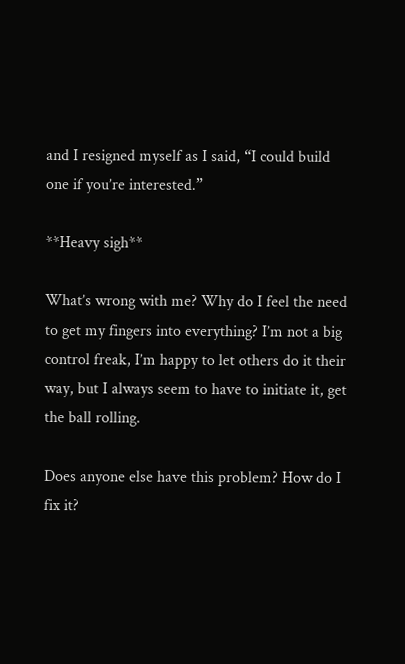and I resigned myself as I said, “I could build one if you’re interested.”

**Heavy sigh**

What’s wrong with me? Why do I feel the need to get my fingers into everything? I’m not a big control freak, I’m happy to let others do it their way, but I always seem to have to initiate it, get the ball rolling.

Does anyone else have this problem? How do I fix it?